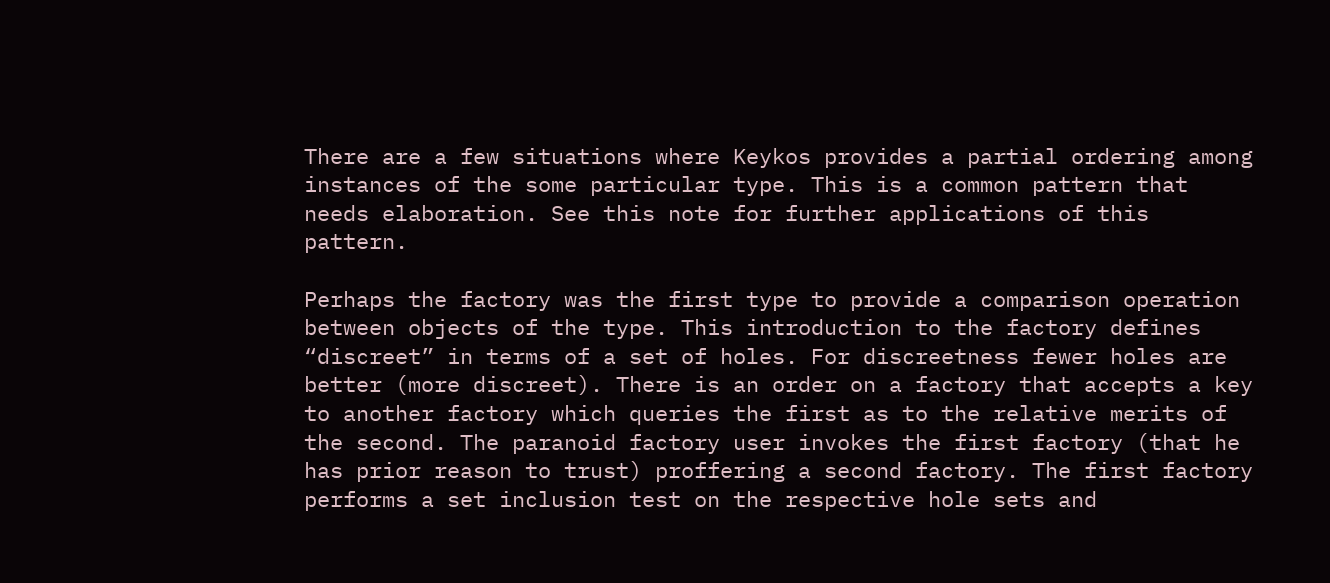There are a few situations where Keykos provides a partial ordering among instances of the some particular type. This is a common pattern that needs elaboration. See this note for further applications of this pattern.

Perhaps the factory was the first type to provide a comparison operation between objects of the type. This introduction to the factory defines “discreet” in terms of a set of holes. For discreetness fewer holes are better (more discreet). There is an order on a factory that accepts a key to another factory which queries the first as to the relative merits of the second. The paranoid factory user invokes the first factory (that he has prior reason to trust) proffering a second factory. The first factory performs a set inclusion test on the respective hole sets and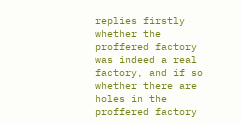replies firstly whether the proffered factory was indeed a real factory, and if so whether there are holes in the proffered factory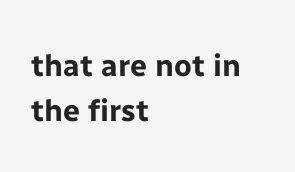that are not in the first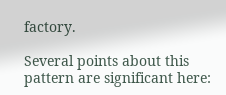factory.

Several points about this pattern are significant here: